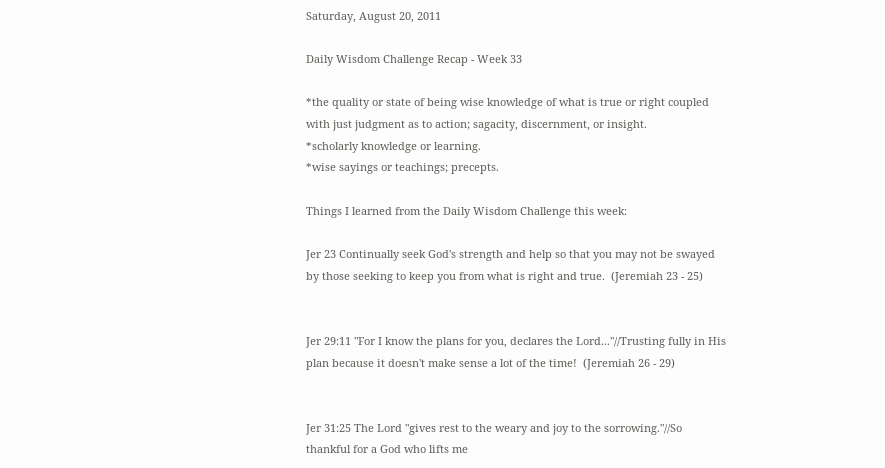Saturday, August 20, 2011

Daily Wisdom Challenge Recap - Week 33

*the quality or state of being wise knowledge of what is true or right coupled with just judgment as to action; sagacity, discernment, or insight.
*scholarly knowledge or learning.
*wise sayings or teachings; precepts.

Things I learned from the Daily Wisdom Challenge this week:

Jer 23 Continually seek God's strength and help so that you may not be swayed by those seeking to keep you from what is right and true.  (Jeremiah 23 - 25)


Jer 29:11 "For I know the plans for you, declares the Lord..."//Trusting fully in His plan because it doesn't make sense a lot of the time!  (Jeremiah 26 - 29)


Jer 31:25 The Lord "gives rest to the weary and joy to the sorrowing."//So thankful for a God who lifts me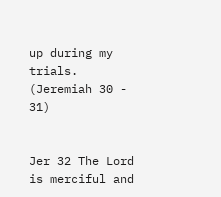up during my trials.  (Jeremiah 30 - 31)


Jer 32 The Lord is merciful and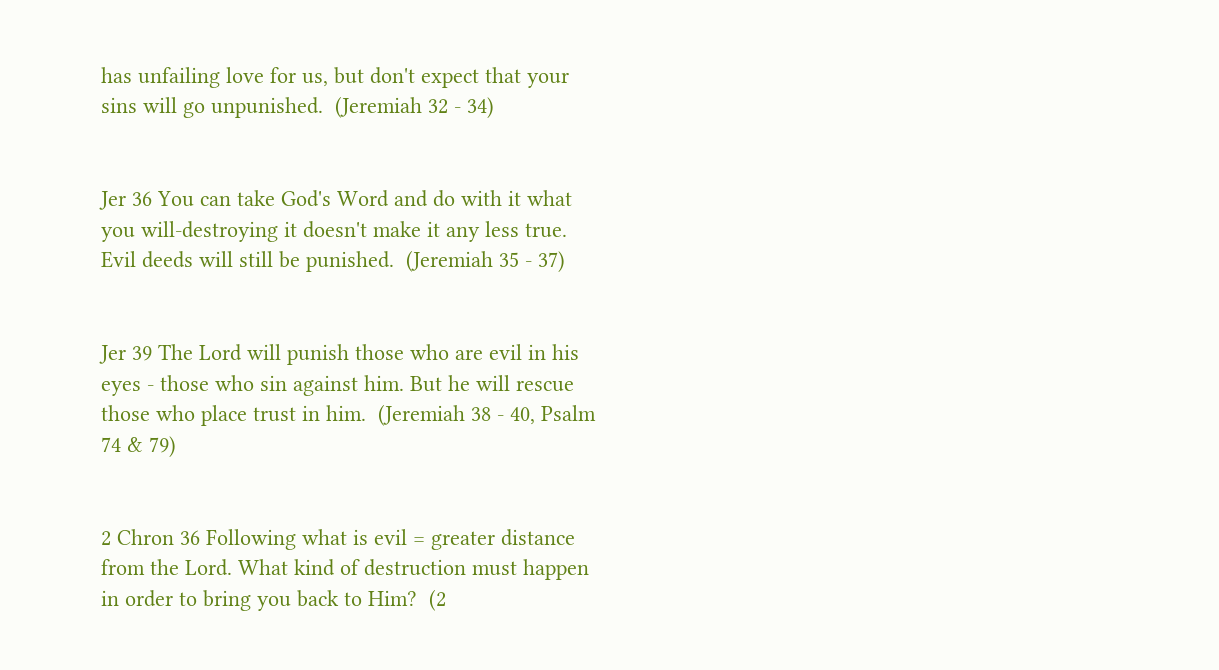has unfailing love for us, but don't expect that your sins will go unpunished.  (Jeremiah 32 - 34)


Jer 36 You can take God's Word and do with it what you will-destroying it doesn't make it any less true. Evil deeds will still be punished.  (Jeremiah 35 - 37)


Jer 39 The Lord will punish those who are evil in his eyes - those who sin against him. But he will rescue those who place trust in him.  (Jeremiah 38 - 40, Psalm 74 & 79)


2 Chron 36 Following what is evil = greater distance from the Lord. What kind of destruction must happen in order to bring you back to Him?  (2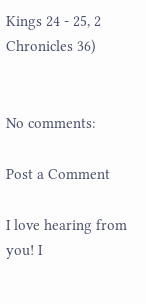Kings 24 - 25, 2 Chronicles 36)


No comments:

Post a Comment

I love hearing from you! I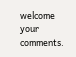welcome your comments.